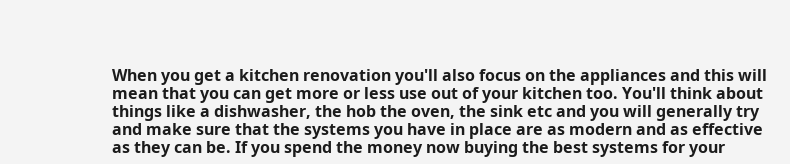When you get a kitchen renovation you'll also focus on the appliances and this will mean that you can get more or less use out of your kitchen too. You'll think about things like a dishwasher, the hob the oven, the sink etc and you will generally try and make sure that the systems you have in place are as modern and as effective as they can be. If you spend the money now buying the best systems for your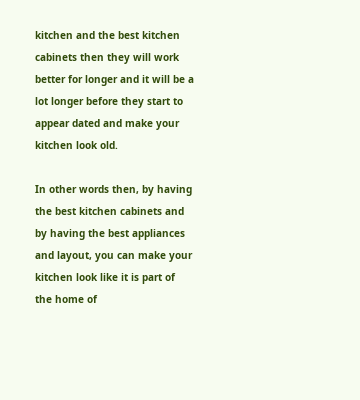kitchen and the best kitchen cabinets then they will work better for longer and it will be a lot longer before they start to appear dated and make your kitchen look old.

In other words then, by having the best kitchen cabinets and by having the best appliances and layout, you can make your kitchen look like it is part of the home of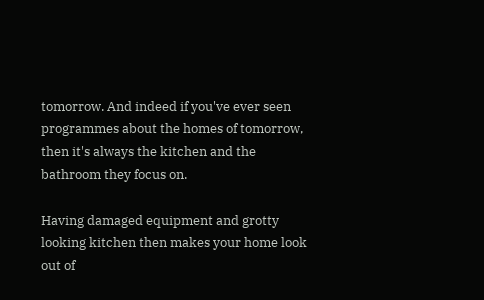tomorrow. And indeed if you've ever seen programmes about the homes of tomorrow, then it's always the kitchen and the bathroom they focus on.

Having damaged equipment and grotty looking kitchen then makes your home look out of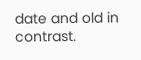date and old in contrast.